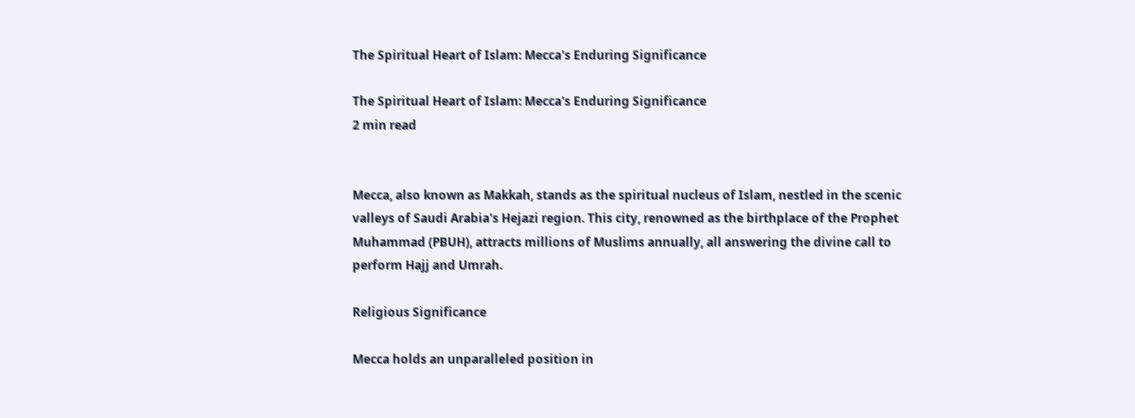The Spiritual Heart of Islam: Mecca's Enduring Significance

The Spiritual Heart of Islam: Mecca's Enduring Significance
2 min read


Mecca, also known as Makkah, stands as the spiritual nucleus of Islam, nestled in the scenic valleys of Saudi Arabia's Hejazi region. This city, renowned as the birthplace of the Prophet Muhammad (PBUH), attracts millions of Muslims annually, all answering the divine call to perform Hajj and Umrah.

Religious Significance

Mecca holds an unparalleled position in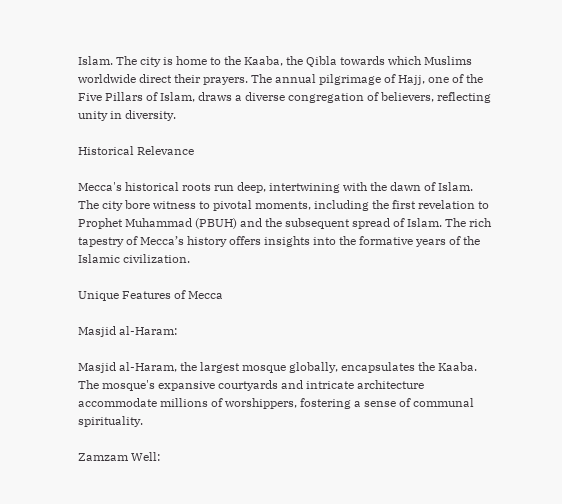Islam. The city is home to the Kaaba, the Qibla towards which Muslims worldwide direct their prayers. The annual pilgrimage of Hajj, one of the Five Pillars of Islam, draws a diverse congregation of believers, reflecting unity in diversity.

Historical Relevance

Mecca's historical roots run deep, intertwining with the dawn of Islam. The city bore witness to pivotal moments, including the first revelation to Prophet Muhammad (PBUH) and the subsequent spread of Islam. The rich tapestry of Mecca’s history offers insights into the formative years of the Islamic civilization.

Unique Features of Mecca

Masjid al-Haram:

Masjid al-Haram, the largest mosque globally, encapsulates the Kaaba. The mosque's expansive courtyards and intricate architecture accommodate millions of worshippers, fostering a sense of communal spirituality.

Zamzam Well: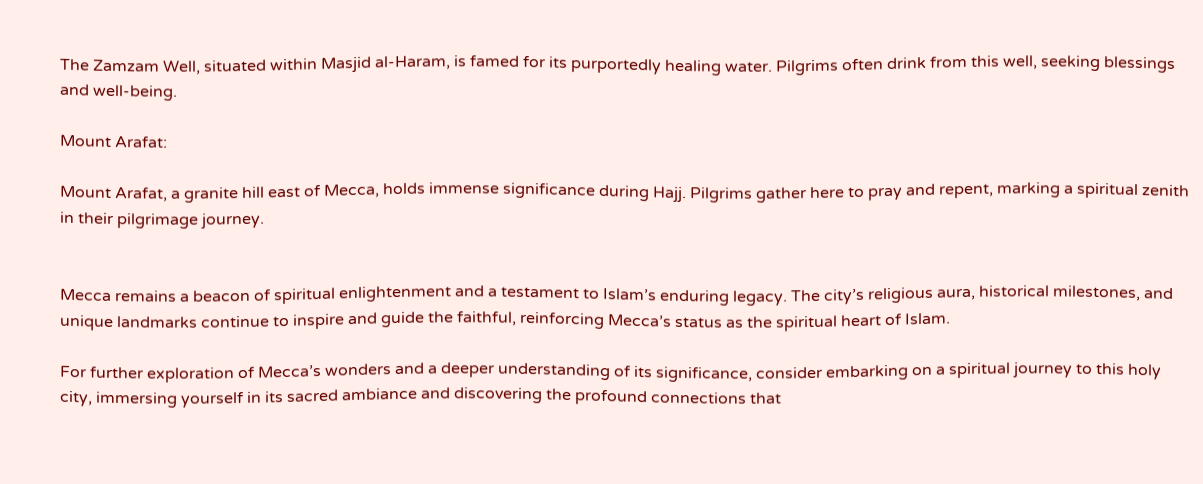The Zamzam Well, situated within Masjid al-Haram, is famed for its purportedly healing water. Pilgrims often drink from this well, seeking blessings and well-being.

Mount Arafat:

Mount Arafat, a granite hill east of Mecca, holds immense significance during Hajj. Pilgrims gather here to pray and repent, marking a spiritual zenith in their pilgrimage journey.


Mecca remains a beacon of spiritual enlightenment and a testament to Islam’s enduring legacy. The city’s religious aura, historical milestones, and unique landmarks continue to inspire and guide the faithful, reinforcing Mecca’s status as the spiritual heart of Islam.

For further exploration of Mecca’s wonders and a deeper understanding of its significance, consider embarking on a spiritual journey to this holy city, immersing yourself in its sacred ambiance and discovering the profound connections that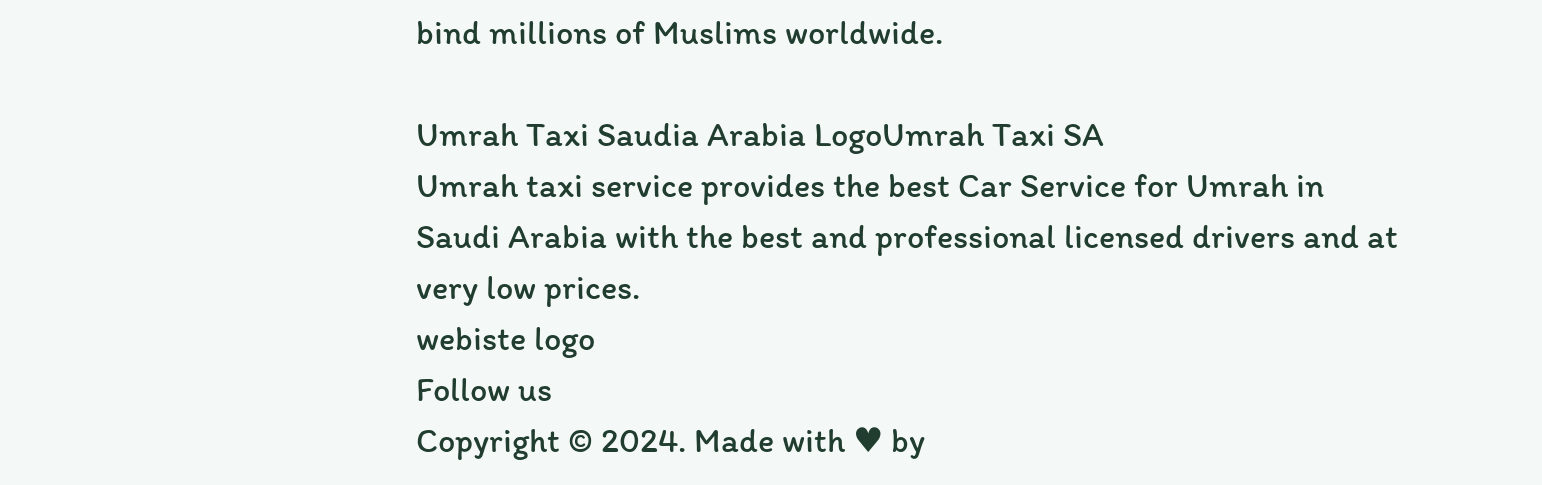bind millions of Muslims worldwide.

Umrah Taxi Saudia Arabia LogoUmrah Taxi SA
Umrah taxi service provides the best Car Service for Umrah in Saudi Arabia with the best and professional licensed drivers and at very low prices.
webiste logo
Follow us
Copyright © 2024. Made with ♥ by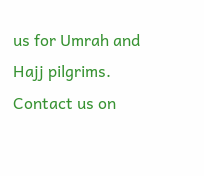us for Umrah and Hajj pilgrims.
Contact us on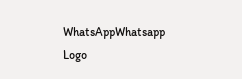WhatsAppWhatsapp Logo